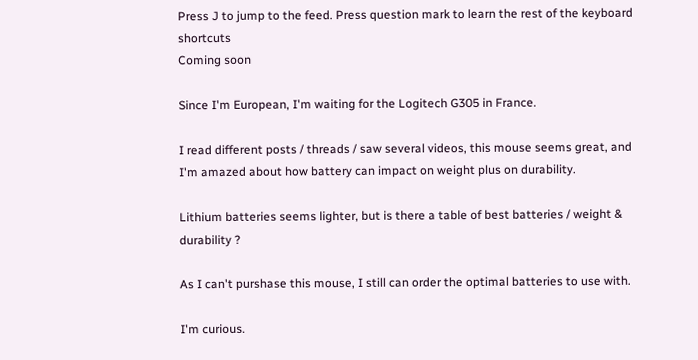Press J to jump to the feed. Press question mark to learn the rest of the keyboard shortcuts
Coming soon

Since I'm European, I'm waiting for the Logitech G305 in France.

I read different posts / threads / saw several videos, this mouse seems great, and I'm amazed about how battery can impact on weight plus on durability.

Lithium batteries seems lighter, but is there a table of best batteries / weight & durability ?

As I can't purshase this mouse, I still can order the optimal batteries to use with.

I'm curious.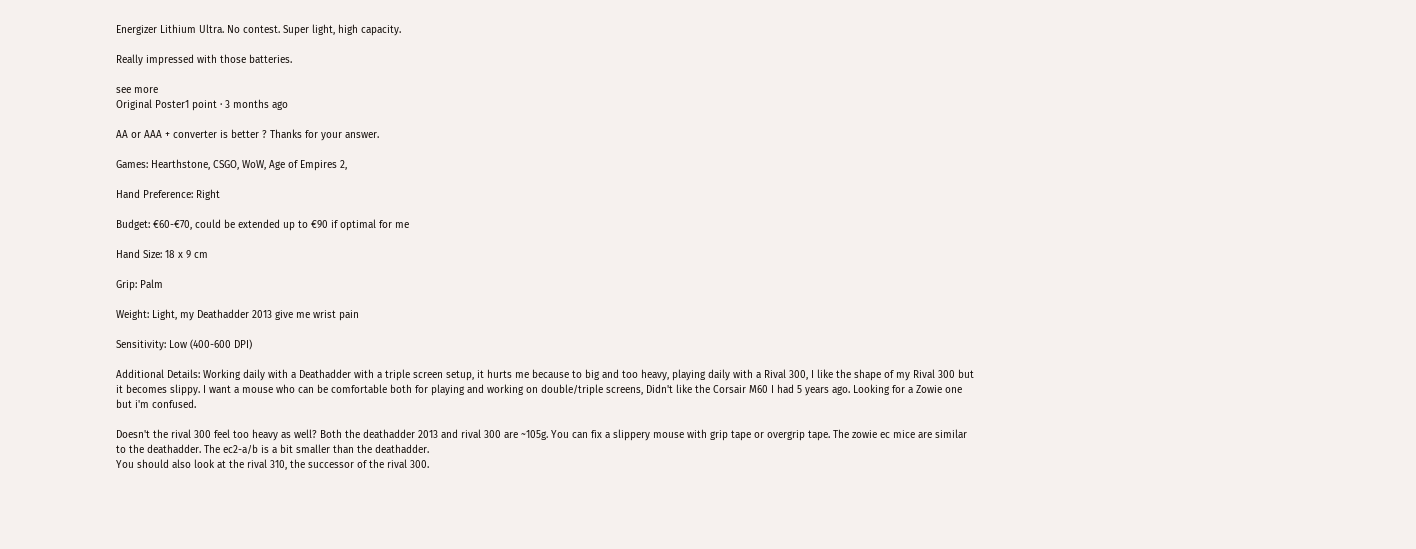Energizer Lithium Ultra. No contest. Super light, high capacity.

Really impressed with those batteries.

see more
Original Poster1 point · 3 months ago

AA or AAA + converter is better ? Thanks for your answer.

Games: Hearthstone, CSGO, WoW, Age of Empires 2,

Hand Preference: Right

Budget: €60-€70, could be extended up to €90 if optimal for me

Hand Size: 18 x 9 cm

Grip: Palm

Weight: Light, my Deathadder 2013 give me wrist pain

Sensitivity: Low (400-600 DPI)

Additional Details: Working daily with a Deathadder with a triple screen setup, it hurts me because to big and too heavy, playing daily with a Rival 300, I like the shape of my Rival 300 but it becomes slippy. I want a mouse who can be comfortable both for playing and working on double/triple screens, Didn't like the Corsair M60 I had 5 years ago. Looking for a Zowie one but i'm confused.

Doesn't the rival 300 feel too heavy as well? Both the deathadder 2013 and rival 300 are ~105g. You can fix a slippery mouse with grip tape or overgrip tape. The zowie ec mice are similar to the deathadder. The ec2-a/b is a bit smaller than the deathadder.
You should also look at the rival 310, the successor of the rival 300.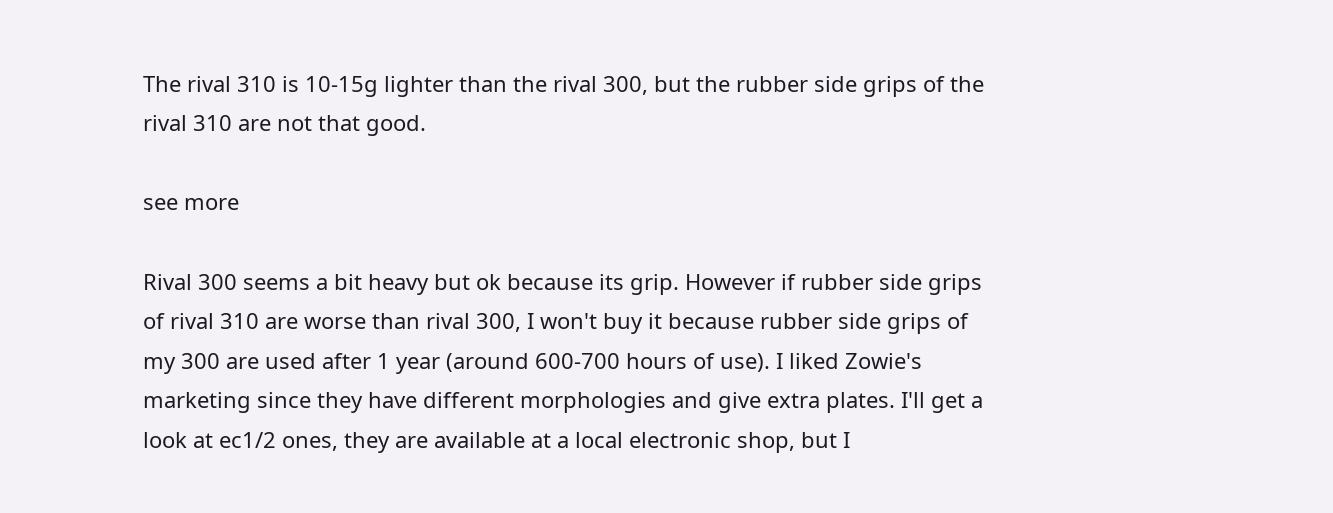The rival 310 is 10-15g lighter than the rival 300, but the rubber side grips of the rival 310 are not that good.

see more

Rival 300 seems a bit heavy but ok because its grip. However if rubber side grips of rival 310 are worse than rival 300, I won't buy it because rubber side grips of my 300 are used after 1 year (around 600-700 hours of use). I liked Zowie's marketing since they have different morphologies and give extra plates. I'll get a look at ec1/2 ones, they are available at a local electronic shop, but I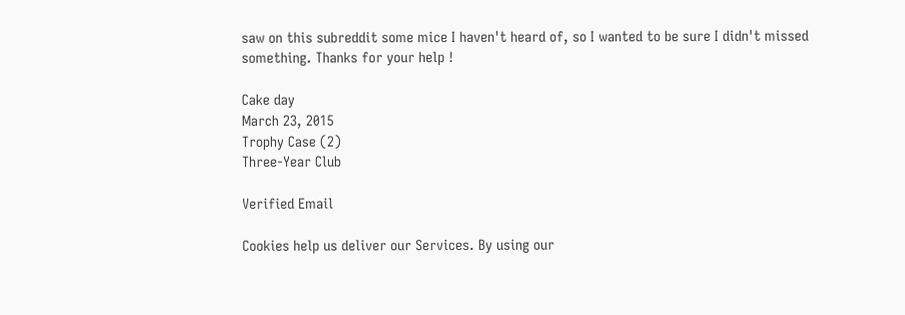saw on this subreddit some mice I haven't heard of, so I wanted to be sure I didn't missed something. Thanks for your help !

Cake day
March 23, 2015
Trophy Case (2)
Three-Year Club

Verified Email

Cookies help us deliver our Services. By using our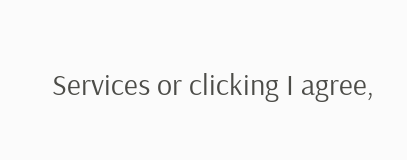Services or clicking I agree,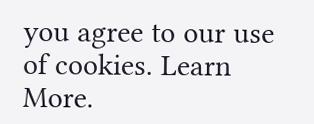you agree to our use of cookies. Learn More.